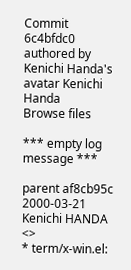Commit 6c4bfdc0 authored by Kenichi Handa's avatar Kenichi Handa
Browse files

*** empty log message ***

parent af8cb95c
2000-03-21 Kenichi HANDA <>
* term/x-win.el: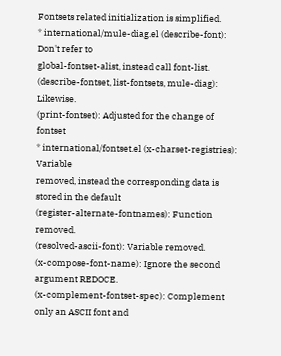Fontsets related initialization is simplified.
* international/mule-diag.el (describe-font): Don't refer to
global-fontset-alist, instead call font-list.
(describe-fontset, list-fontsets, mule-diag): Likewise.
(print-fontset): Adjusted for the change of fontset
* international/fontset.el (x-charset-registries): Variable
removed, instead the corresponding data is stored in the default
(register-alternate-fontnames): Function removed.
(resolved-ascii-font): Variable removed.
(x-compose-font-name): Ignore the second argument REDOCE.
(x-complement-fontset-spec): Complement only an ASCII font and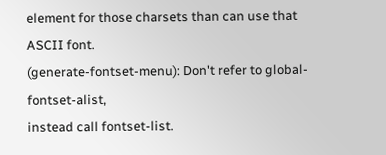element for those charsets than can use that ASCII font.
(generate-fontset-menu): Don't refer to global-fontset-alist,
instead call fontset-list.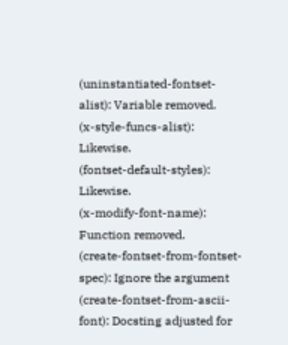(uninstantiated-fontset-alist): Variable removed.
(x-style-funcs-alist): Likewise.
(fontset-default-styles): Likewise.
(x-modify-font-name): Function removed.
(create-fontset-from-fontset-spec): Ignore the argument
(create-fontset-from-ascii-font): Docsting adjusted for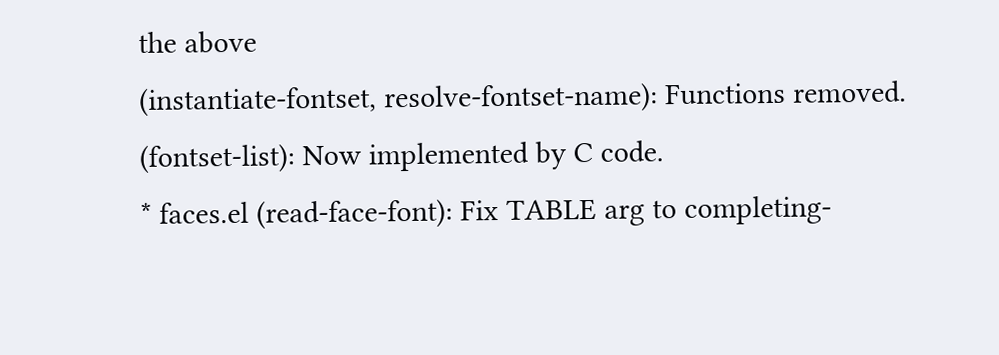the above
(instantiate-fontset, resolve-fontset-name): Functions removed.
(fontset-list): Now implemented by C code.
* faces.el (read-face-font): Fix TABLE arg to completing-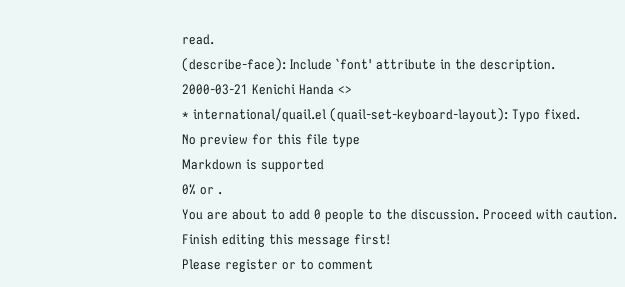read.
(describe-face): Include `font' attribute in the description.
2000-03-21 Kenichi Handa <>
* international/quail.el (quail-set-keyboard-layout): Typo fixed.
No preview for this file type
Markdown is supported
0% or .
You are about to add 0 people to the discussion. Proceed with caution.
Finish editing this message first!
Please register or to comment